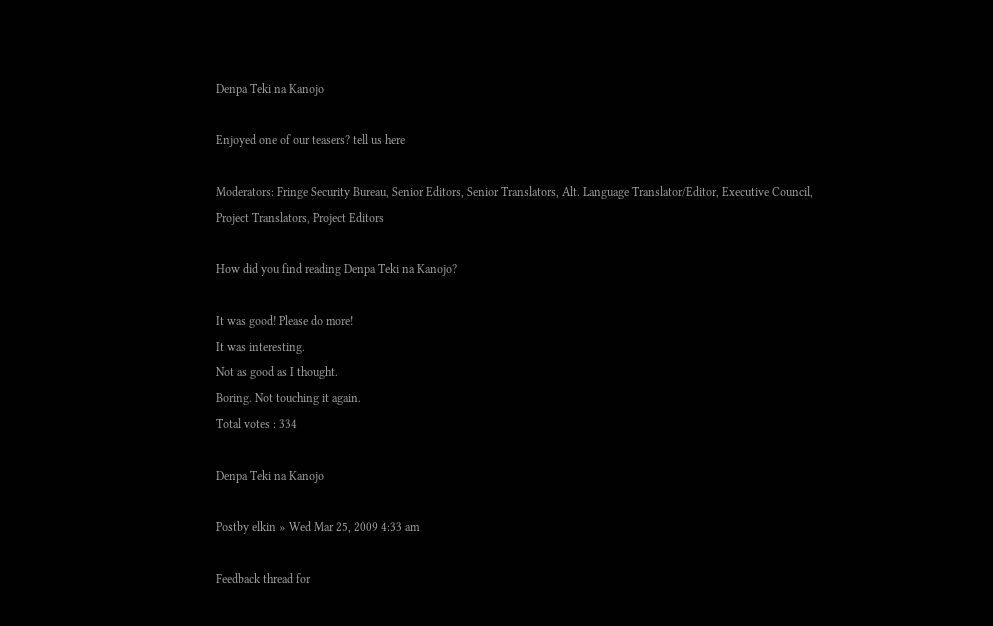Denpa Teki na Kanojo

Enjoyed one of our teasers? tell us here

Moderators: Fringe Security Bureau, Senior Editors, Senior Translators, Alt. Language Translator/Editor, Executive Council, Project Translators, Project Editors

How did you find reading Denpa Teki na Kanojo?

It was good! Please do more!
It was interesting.
Not as good as I thought.
Boring. Not touching it again.
Total votes : 334

Denpa Teki na Kanojo

Postby elkin » Wed Mar 25, 2009 4:33 am

Feedback thread for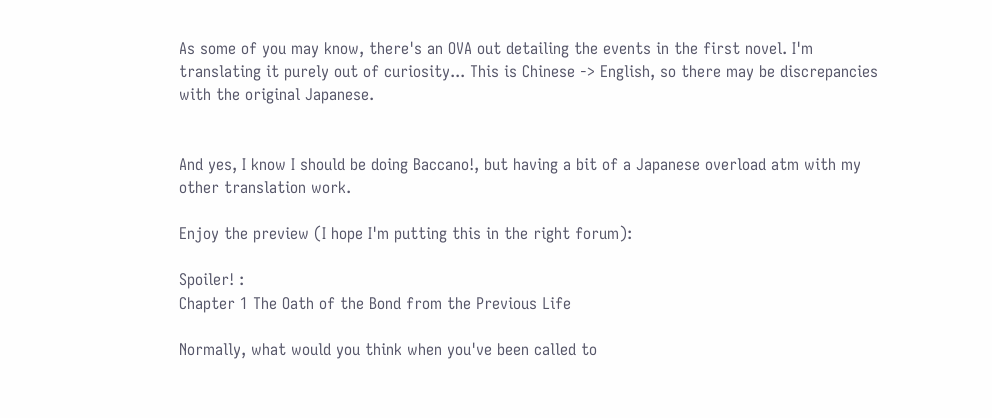As some of you may know, there's an OVA out detailing the events in the first novel. I'm translating it purely out of curiosity... This is Chinese -> English, so there may be discrepancies with the original Japanese.


And yes, I know I should be doing Baccano!, but having a bit of a Japanese overload atm with my other translation work.

Enjoy the preview (I hope I'm putting this in the right forum):

Spoiler! :
Chapter 1 The Oath of the Bond from the Previous Life

Normally, what would you think when you've been called to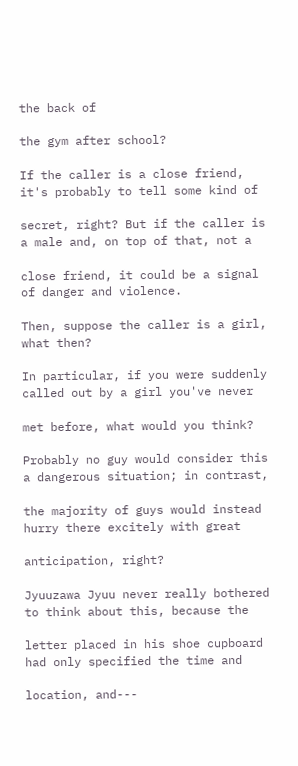the back of

the gym after school?

If the caller is a close friend, it's probably to tell some kind of

secret, right? But if the caller is a male and, on top of that, not a

close friend, it could be a signal of danger and violence.

Then, suppose the caller is a girl, what then?

In particular, if you were suddenly called out by a girl you've never

met before, what would you think?

Probably no guy would consider this a dangerous situation; in contrast,

the majority of guys would instead hurry there excitely with great

anticipation, right?

Jyuuzawa Jyuu never really bothered to think about this, because the

letter placed in his shoe cupboard had only specified the time and

location, and---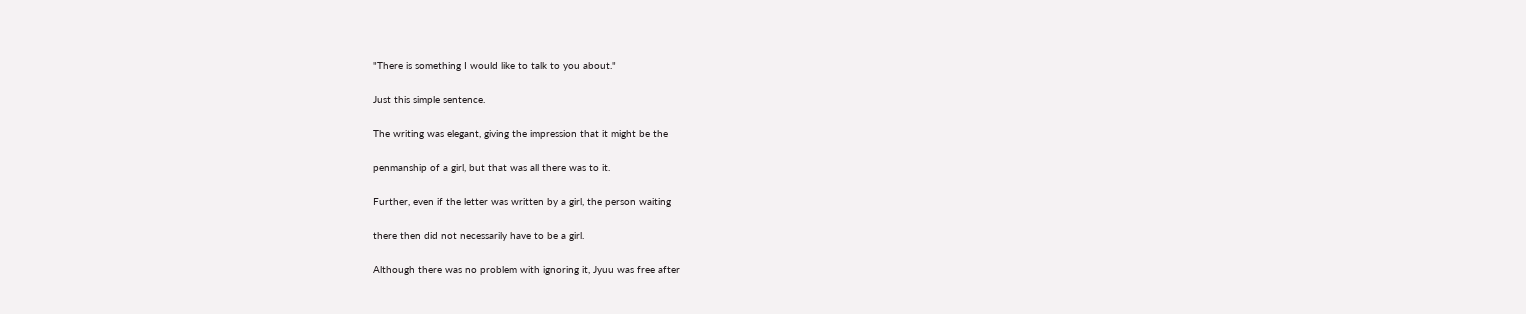"There is something I would like to talk to you about."

Just this simple sentence.

The writing was elegant, giving the impression that it might be the

penmanship of a girl, but that was all there was to it.

Further, even if the letter was written by a girl, the person waiting

there then did not necessarily have to be a girl.

Although there was no problem with ignoring it, Jyuu was free after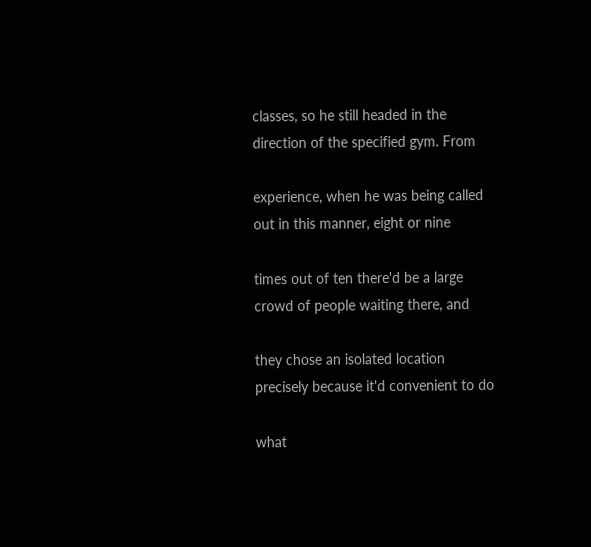classes, so he still headed in the direction of the specified gym. From

experience, when he was being called out in this manner, eight or nine

times out of ten there'd be a large crowd of people waiting there, and

they chose an isolated location precisely because it'd convenient to do

what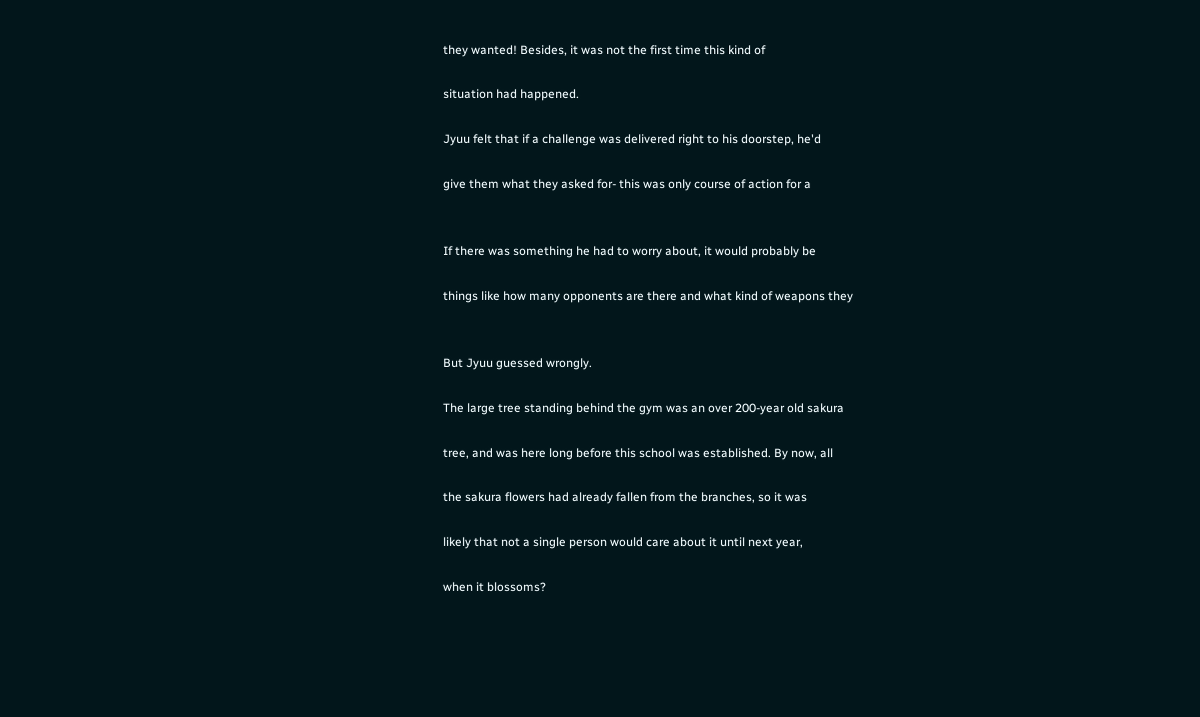they wanted! Besides, it was not the first time this kind of

situation had happened.

Jyuu felt that if a challenge was delivered right to his doorstep, he'd

give them what they asked for- this was only course of action for a


If there was something he had to worry about, it would probably be

things like how many opponents are there and what kind of weapons they


But Jyuu guessed wrongly.

The large tree standing behind the gym was an over 200-year old sakura

tree, and was here long before this school was established. By now, all

the sakura flowers had already fallen from the branches, so it was

likely that not a single person would care about it until next year,

when it blossoms?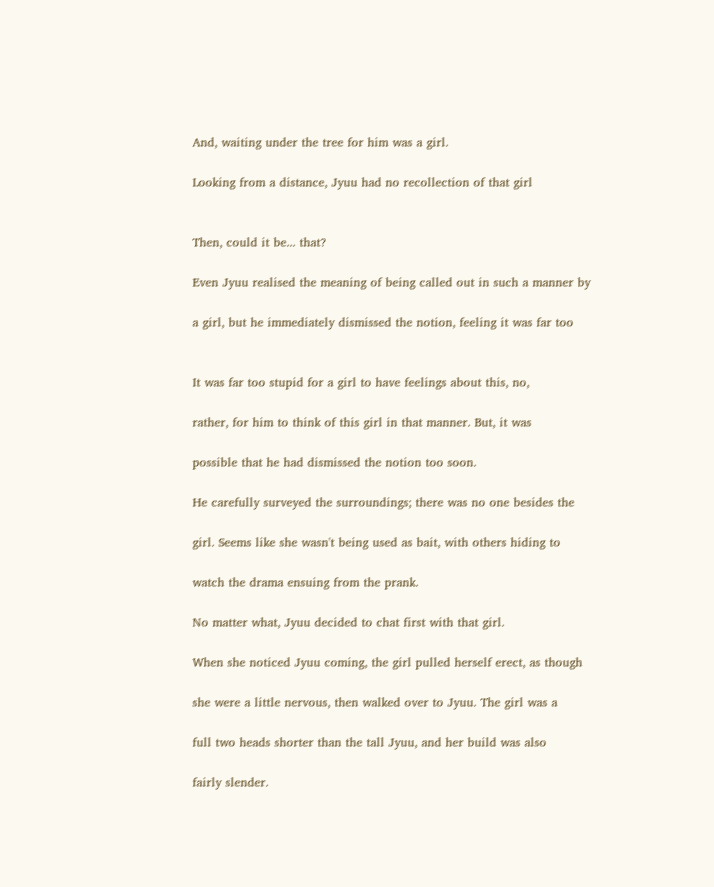And, waiting under the tree for him was a girl.

Looking from a distance, Jyuu had no recollection of that girl


Then, could it be... that?

Even Jyuu realised the meaning of being called out in such a manner by

a girl, but he immediately dismissed the notion, feeling it was far too


It was far too stupid for a girl to have feelings about this, no,

rather, for him to think of this girl in that manner. But, it was

possible that he had dismissed the notion too soon.

He carefully surveyed the surroundings; there was no one besides the

girl. Seems like she wasn't being used as bait, with others hiding to

watch the drama ensuing from the prank.

No matter what, Jyuu decided to chat first with that girl.

When she noticed Jyuu coming, the girl pulled herself erect, as though

she were a little nervous, then walked over to Jyuu. The girl was a

full two heads shorter than the tall Jyuu, and her build was also

fairly slender.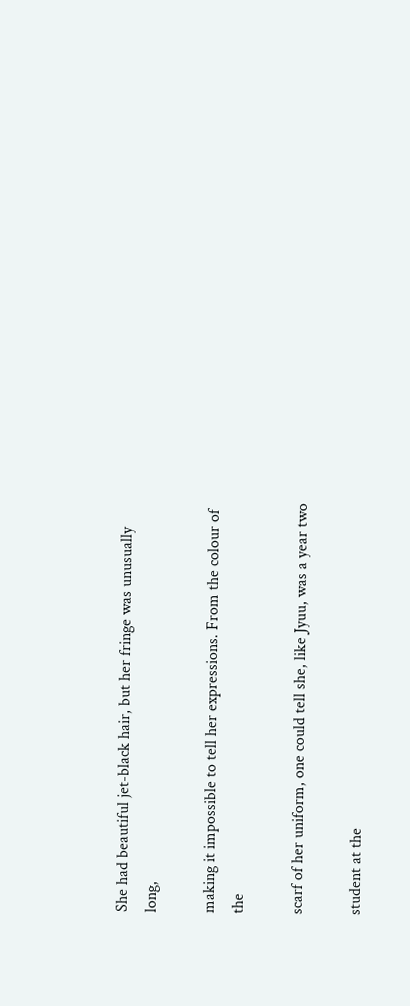She had beautiful jet-black hair, but her fringe was unusually long,

making it impossible to tell her expressions. From the colour of the

scarf of her uniform, one could tell she, like Jyuu, was a year two

student at the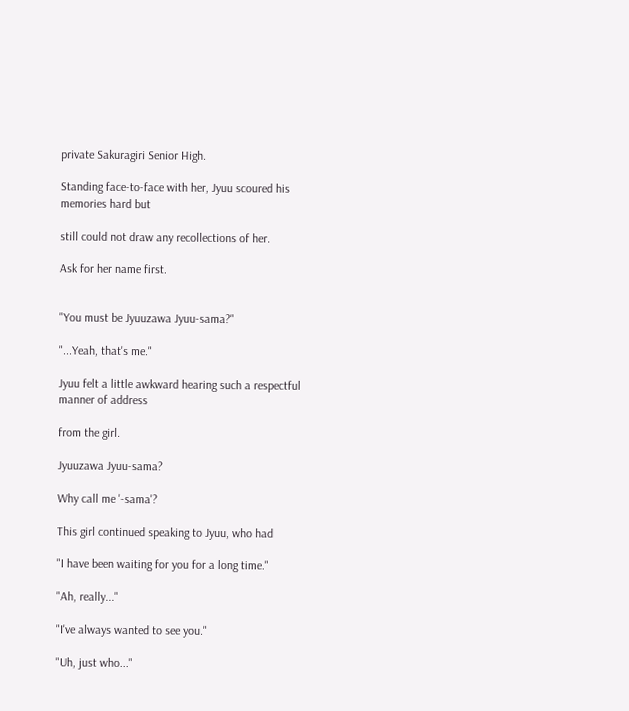private Sakuragiri Senior High.

Standing face-to-face with her, Jyuu scoured his memories hard but

still could not draw any recollections of her.

Ask for her name first.


"You must be Jyuuzawa Jyuu-sama?"

"...Yeah, that's me."

Jyuu felt a little awkward hearing such a respectful manner of address

from the girl.

Jyuuzawa Jyuu-sama?

Why call me '-sama'?

This girl continued speaking to Jyuu, who had

"I have been waiting for you for a long time."

"Ah, really..."

"I've always wanted to see you."

"Uh, just who..."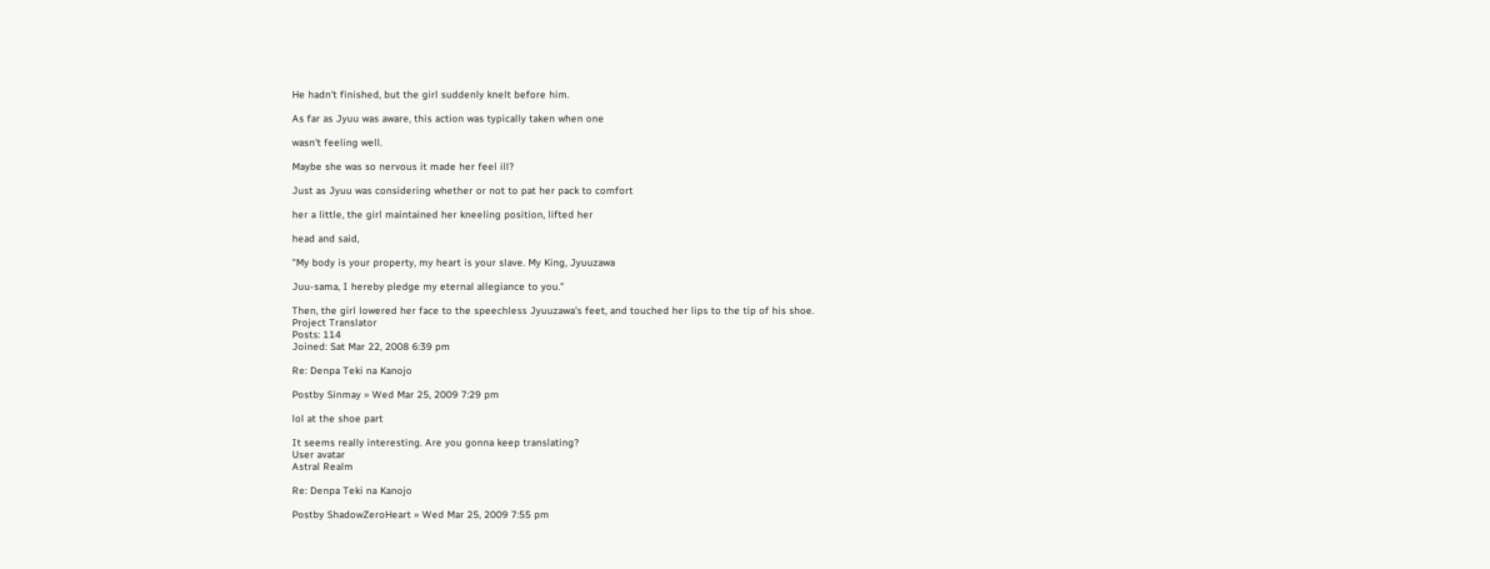He hadn't finished, but the girl suddenly knelt before him.

As far as Jyuu was aware, this action was typically taken when one

wasn't feeling well.

Maybe she was so nervous it made her feel ill?

Just as Jyuu was considering whether or not to pat her pack to comfort

her a little, the girl maintained her kneeling position, lifted her

head and said,

"My body is your property, my heart is your slave. My King, Jyuuzawa

Juu-sama, I hereby pledge my eternal allegiance to you."

Then, the girl lowered her face to the speechless Jyuuzawa's feet, and touched her lips to the tip of his shoe.
Project Translator
Posts: 114
Joined: Sat Mar 22, 2008 6:39 pm

Re: Denpa Teki na Kanojo

Postby Sinmay » Wed Mar 25, 2009 7:29 pm

lol at the shoe part

It seems really interesting. Are you gonna keep translating?
User avatar
Astral Realm

Re: Denpa Teki na Kanojo

Postby ShadowZeroHeart » Wed Mar 25, 2009 7:55 pm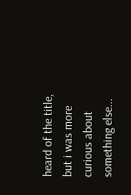heard of the title, but i was more curious about something else...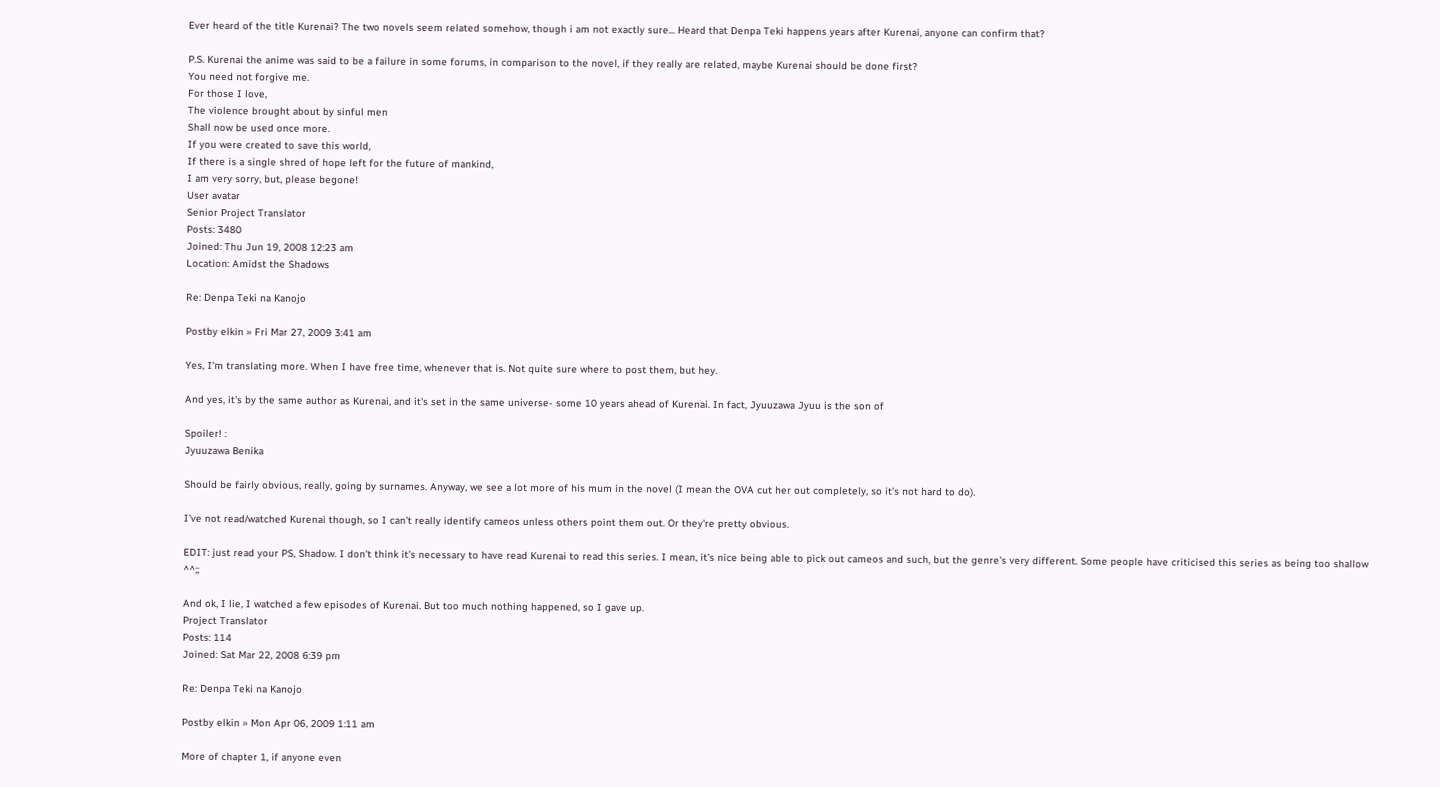Ever heard of the title Kurenai? The two novels seem related somehow, though i am not exactly sure... Heard that Denpa Teki happens years after Kurenai, anyone can confirm that?

P.S. Kurenai the anime was said to be a failure in some forums, in comparison to the novel, if they really are related, maybe Kurenai should be done first?
You need not forgive me.
For those I love,
The violence brought about by sinful men
Shall now be used once more.
If you were created to save this world,
If there is a single shred of hope left for the future of mankind,
I am very sorry, but, please begone!
User avatar
Senior Project Translator
Posts: 3480
Joined: Thu Jun 19, 2008 12:23 am
Location: Amidst the Shadows

Re: Denpa Teki na Kanojo

Postby elkin » Fri Mar 27, 2009 3:41 am

Yes, I'm translating more. When I have free time, whenever that is. Not quite sure where to post them, but hey.

And yes, it's by the same author as Kurenai, and it's set in the same universe- some 10 years ahead of Kurenai. In fact, Jyuuzawa Jyuu is the son of

Spoiler! :
Jyuuzawa Benika

Should be fairly obvious, really, going by surnames. Anyway, we see a lot more of his mum in the novel (I mean the OVA cut her out completely, so it's not hard to do).

I've not read/watched Kurenai though, so I can't really identify cameos unless others point them out. Or they're pretty obvious.

EDIT: just read your PS, Shadow. I don't think it's necessary to have read Kurenai to read this series. I mean, it's nice being able to pick out cameos and such, but the genre's very different. Some people have criticised this series as being too shallow ^^;;

And ok, I lie, I watched a few episodes of Kurenai. But too much nothing happened, so I gave up.
Project Translator
Posts: 114
Joined: Sat Mar 22, 2008 6:39 pm

Re: Denpa Teki na Kanojo

Postby elkin » Mon Apr 06, 2009 1:11 am

More of chapter 1, if anyone even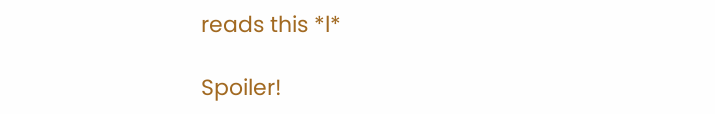reads this *l*

Spoiler!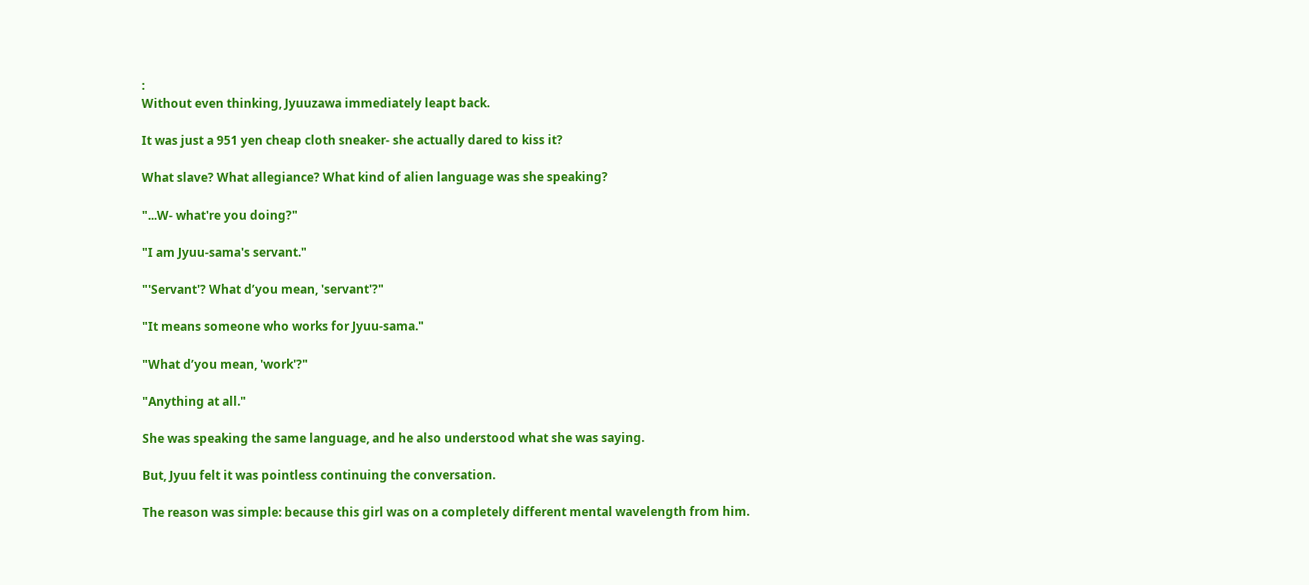:
Without even thinking, Jyuuzawa immediately leapt back.

It was just a 951 yen cheap cloth sneaker- she actually dared to kiss it?

What slave? What allegiance? What kind of alien language was she speaking?

"...W- what're you doing?"

"I am Jyuu-sama's servant."

"'Servant'? What d’you mean, 'servant'?"

"It means someone who works for Jyuu-sama."

"What d’you mean, 'work'?"

"Anything at all."

She was speaking the same language, and he also understood what she was saying.

But, Jyuu felt it was pointless continuing the conversation.

The reason was simple: because this girl was on a completely different mental wavelength from him.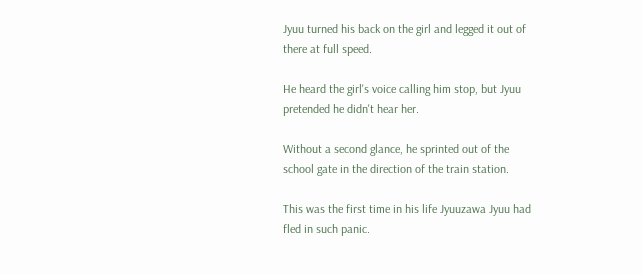Jyuu turned his back on the girl and legged it out of there at full speed.

He heard the girl's voice calling him stop, but Jyuu pretended he didn't hear her.

Without a second glance, he sprinted out of the school gate in the direction of the train station.

This was the first time in his life Jyuuzawa Jyuu had fled in such panic.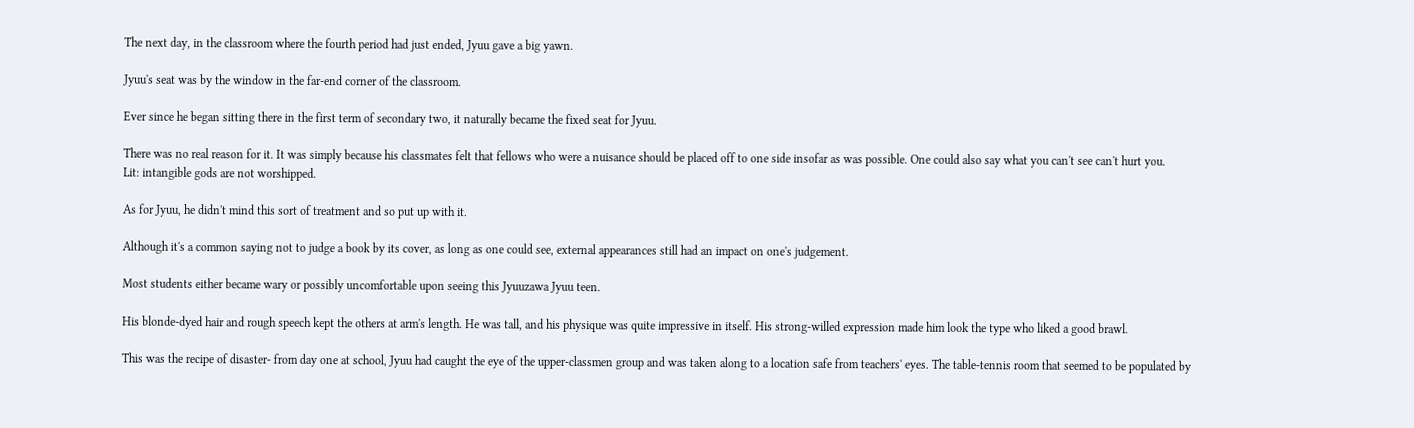The next day, in the classroom where the fourth period had just ended, Jyuu gave a big yawn.

Jyuu's seat was by the window in the far-end corner of the classroom.

Ever since he began sitting there in the first term of secondary two, it naturally became the fixed seat for Jyuu.

There was no real reason for it. It was simply because his classmates felt that fellows who were a nuisance should be placed off to one side insofar as was possible. One could also say what you can't see can't hurt you.
Lit: intangible gods are not worshipped.

As for Jyuu, he didn't mind this sort of treatment and so put up with it.

Although it's a common saying not to judge a book by its cover, as long as one could see, external appearances still had an impact on one's judgement.

Most students either became wary or possibly uncomfortable upon seeing this Jyuuzawa Jyuu teen.

His blonde-dyed hair and rough speech kept the others at arm's length. He was tall, and his physique was quite impressive in itself. His strong-willed expression made him look the type who liked a good brawl.

This was the recipe of disaster- from day one at school, Jyuu had caught the eye of the upper-classmen group and was taken along to a location safe from teachers' eyes. The table-tennis room that seemed to be populated by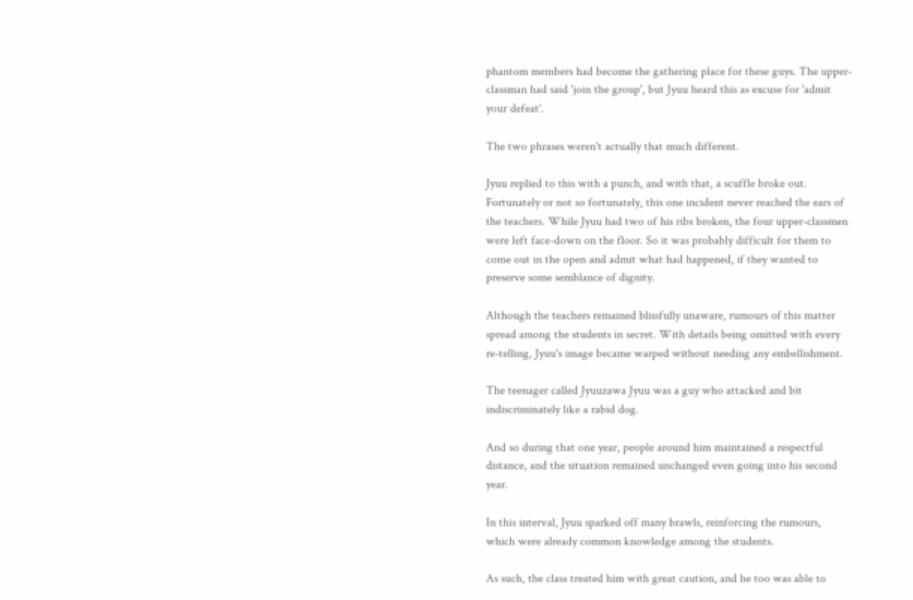phantom members had become the gathering place for these guys. The upper-classman had said 'join the group', but Jyuu heard this as excuse for 'admit your defeat'.

The two phrases weren't actually that much different.

Jyuu replied to this with a punch, and with that, a scuffle broke out. Fortunately or not so fortunately, this one incident never reached the ears of the teachers. While Jyuu had two of his ribs broken, the four upper-classmen were left face-down on the floor. So it was probably difficult for them to come out in the open and admit what had happened, if they wanted to preserve some semblance of dignity.

Although the teachers remained blissfully unaware, rumours of this matter spread among the students in secret. With details being omitted with every re-telling, Jyuu's image became warped without needing any embellishment.

The teenager called Jyuuzawa Jyuu was a guy who attacked and bit indiscriminately like a rabid dog.

And so during that one year, people around him maintained a respectful distance, and the situation remained unchanged even going into his second year.

In this interval, Jyuu sparked off many brawls, reinforcing the rumours, which were already common knowledge among the students.

As such, the class treated him with great caution, and he too was able to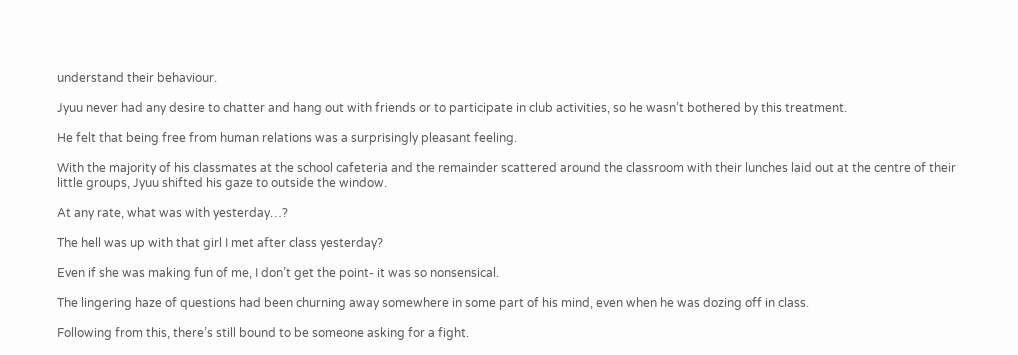understand their behaviour.

Jyuu never had any desire to chatter and hang out with friends or to participate in club activities, so he wasn’t bothered by this treatment.

He felt that being free from human relations was a surprisingly pleasant feeling.

With the majority of his classmates at the school cafeteria and the remainder scattered around the classroom with their lunches laid out at the centre of their little groups, Jyuu shifted his gaze to outside the window.

At any rate, what was with yesterday…?

The hell was up with that girl I met after class yesterday?

Even if she was making fun of me, I don’t get the point- it was so nonsensical.

The lingering haze of questions had been churning away somewhere in some part of his mind, even when he was dozing off in class.

Following from this, there’s still bound to be someone asking for a fight.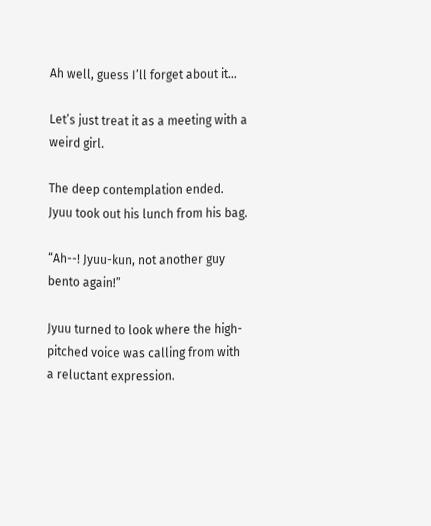Ah well, guess I’ll forget about it…

Let’s just treat it as a meeting with a weird girl.

The deep contemplation ended. Jyuu took out his lunch from his bag.

“Ah--! Jyuu-kun, not another guy bento again!”

Jyuu turned to look where the high-pitched voice was calling from with a reluctant expression.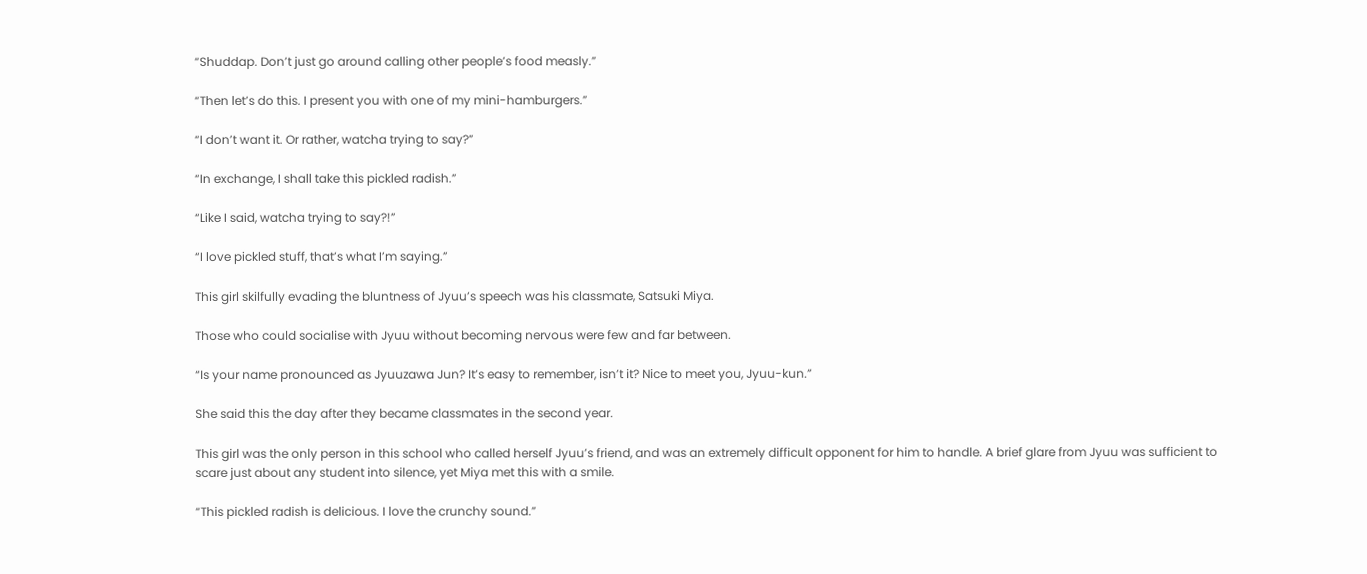“Shuddap. Don’t just go around calling other people’s food measly.”

“Then let’s do this. I present you with one of my mini-hamburgers.”

“I don’t want it. Or rather, watcha trying to say?”

“In exchange, I shall take this pickled radish.”

“Like I said, watcha trying to say?!”

“I love pickled stuff, that’s what I’m saying.”

This girl skilfully evading the bluntness of Jyuu’s speech was his classmate, Satsuki Miya.

Those who could socialise with Jyuu without becoming nervous were few and far between.

“Is your name pronounced as Jyuuzawa Jun? It’s easy to remember, isn’t it? Nice to meet you, Jyuu-kun.”

She said this the day after they became classmates in the second year.

This girl was the only person in this school who called herself Jyuu’s friend, and was an extremely difficult opponent for him to handle. A brief glare from Jyuu was sufficient to scare just about any student into silence, yet Miya met this with a smile.

“This pickled radish is delicious. I love the crunchy sound.”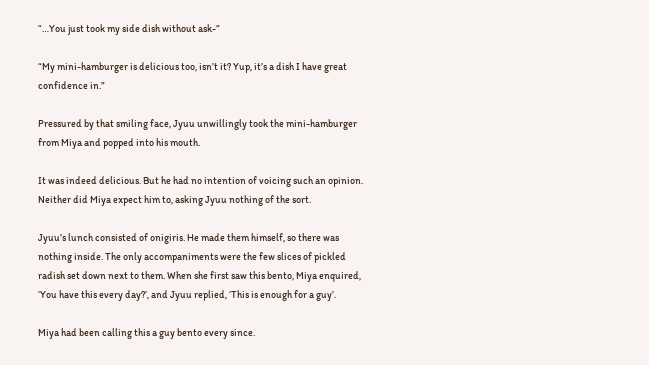“…You just took my side dish without ask-”

“My mini-hamburger is delicious too, isn’t it? Yup, it’s a dish I have great confidence in.”

Pressured by that smiling face, Jyuu unwillingly took the mini-hamburger from Miya and popped into his mouth.

It was indeed delicious. But he had no intention of voicing such an opinion. Neither did Miya expect him to, asking Jyuu nothing of the sort.

Jyuu’s lunch consisted of onigiris. He made them himself, so there was nothing inside. The only accompaniments were the few slices of pickled radish set down next to them. When she first saw this bento, Miya enquired, ‘You have this every day?’, and Jyuu replied, ‘This is enough for a guy’.

Miya had been calling this a guy bento every since.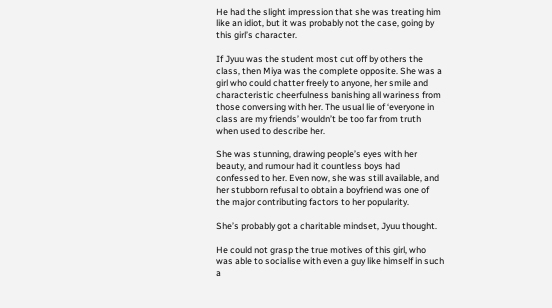He had the slight impression that she was treating him like an idiot, but it was probably not the case, going by this girl’s character.

If Jyuu was the student most cut off by others the class, then Miya was the complete opposite. She was a girl who could chatter freely to anyone, her smile and characteristic cheerfulness banishing all wariness from those conversing with her. The usual lie of ‘everyone in class are my friends’ wouldn’t be too far from truth when used to describe her.

She was stunning, drawing people’s eyes with her beauty, and rumour had it countless boys had confessed to her. Even now, she was still available, and her stubborn refusal to obtain a boyfriend was one of the major contributing factors to her popularity.

She’s probably got a charitable mindset, Jyuu thought.

He could not grasp the true motives of this girl, who was able to socialise with even a guy like himself in such a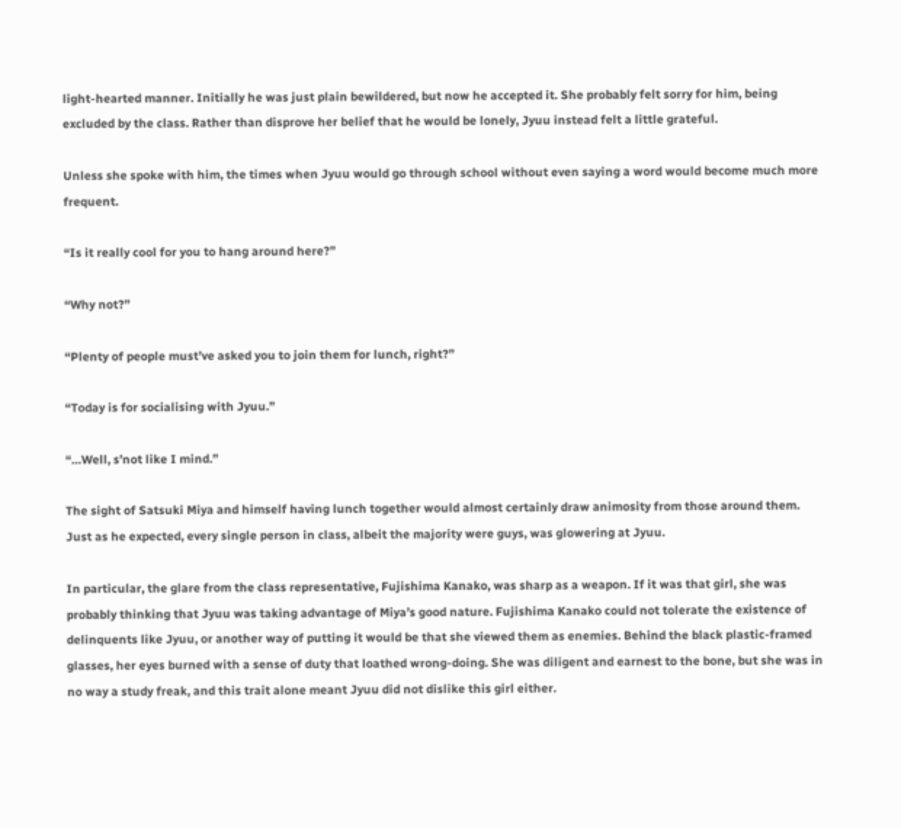light-hearted manner. Initially he was just plain bewildered, but now he accepted it. She probably felt sorry for him, being excluded by the class. Rather than disprove her belief that he would be lonely, Jyuu instead felt a little grateful.

Unless she spoke with him, the times when Jyuu would go through school without even saying a word would become much more frequent.

“Is it really cool for you to hang around here?”

“Why not?”

“Plenty of people must’ve asked you to join them for lunch, right?”

“Today is for socialising with Jyuu.”

“…Well, s’not like I mind.”

The sight of Satsuki Miya and himself having lunch together would almost certainly draw animosity from those around them. Just as he expected, every single person in class, albeit the majority were guys, was glowering at Jyuu.

In particular, the glare from the class representative, Fujishima Kanako, was sharp as a weapon. If it was that girl, she was probably thinking that Jyuu was taking advantage of Miya’s good nature. Fujishima Kanako could not tolerate the existence of delinquents like Jyuu, or another way of putting it would be that she viewed them as enemies. Behind the black plastic-framed glasses, her eyes burned with a sense of duty that loathed wrong-doing. She was diligent and earnest to the bone, but she was in no way a study freak, and this trait alone meant Jyuu did not dislike this girl either.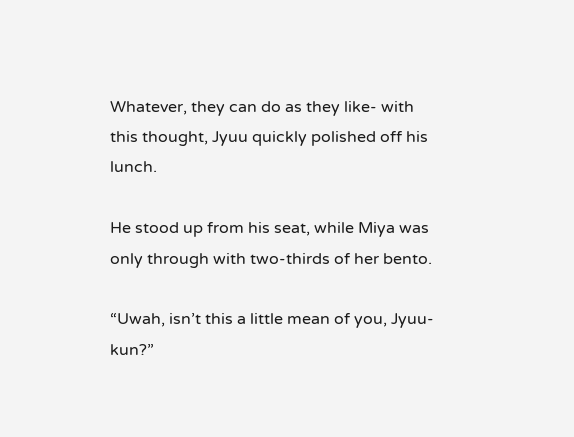Whatever, they can do as they like- with this thought, Jyuu quickly polished off his lunch.

He stood up from his seat, while Miya was only through with two-thirds of her bento.

“Uwah, isn’t this a little mean of you, Jyuu-kun?”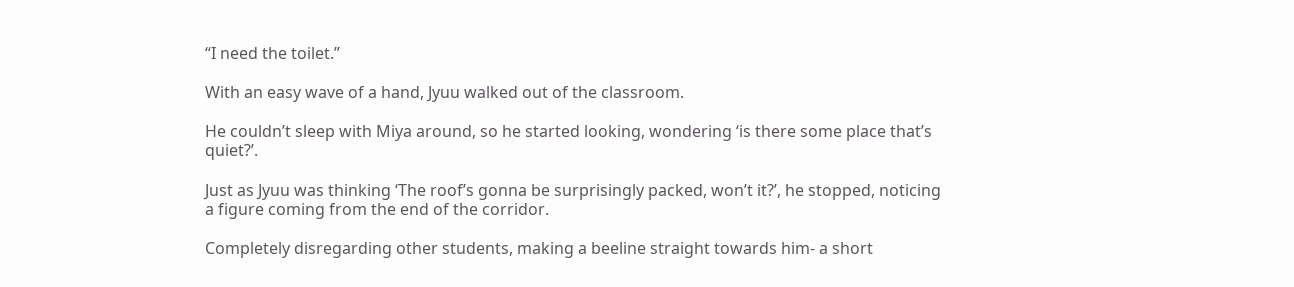“I need the toilet.”

With an easy wave of a hand, Jyuu walked out of the classroom.

He couldn’t sleep with Miya around, so he started looking, wondering ‘is there some place that’s quiet?’.

Just as Jyuu was thinking ‘The roof’s gonna be surprisingly packed, won’t it?’, he stopped, noticing a figure coming from the end of the corridor.

Completely disregarding other students, making a beeline straight towards him- a short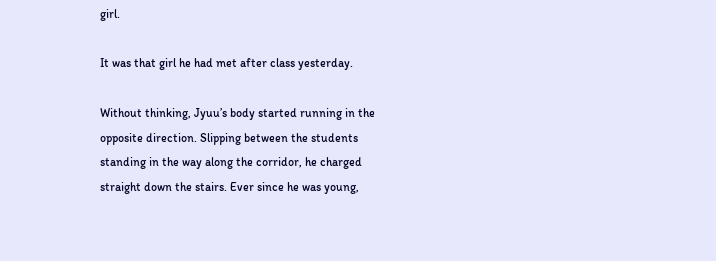girl.

It was that girl he had met after class yesterday.

Without thinking, Jyuu’s body started running in the opposite direction. Slipping between the students standing in the way along the corridor, he charged straight down the stairs. Ever since he was young,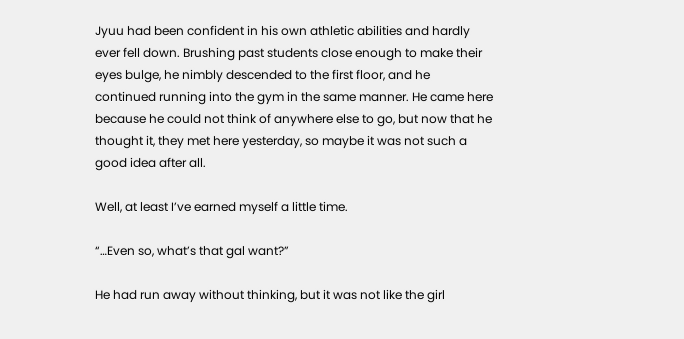Jyuu had been confident in his own athletic abilities and hardly ever fell down. Brushing past students close enough to make their eyes bulge, he nimbly descended to the first floor, and he continued running into the gym in the same manner. He came here because he could not think of anywhere else to go, but now that he thought it, they met here yesterday, so maybe it was not such a good idea after all.

Well, at least I’ve earned myself a little time.

“…Even so, what’s that gal want?”

He had run away without thinking, but it was not like the girl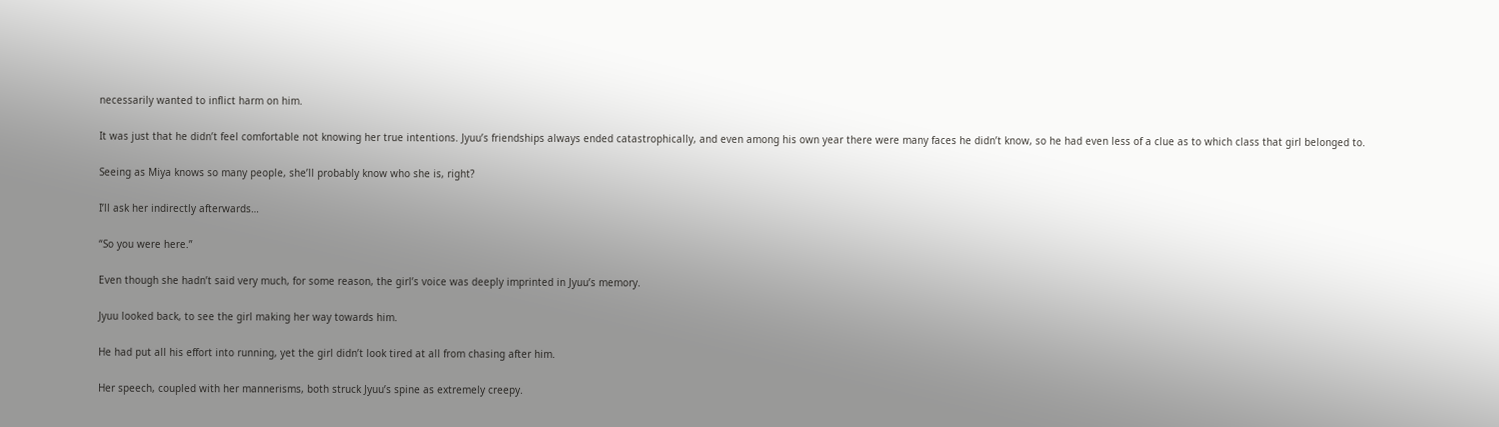necessarily wanted to inflict harm on him.

It was just that he didn’t feel comfortable not knowing her true intentions. Jyuu’s friendships always ended catastrophically, and even among his own year there were many faces he didn’t know, so he had even less of a clue as to which class that girl belonged to.

Seeing as Miya knows so many people, she’ll probably know who she is, right?

I’ll ask her indirectly afterwards…

“So you were here.”

Even though she hadn’t said very much, for some reason, the girl’s voice was deeply imprinted in Jyuu’s memory.

Jyuu looked back, to see the girl making her way towards him.

He had put all his effort into running, yet the girl didn’t look tired at all from chasing after him.

Her speech, coupled with her mannerisms, both struck Jyuu’s spine as extremely creepy.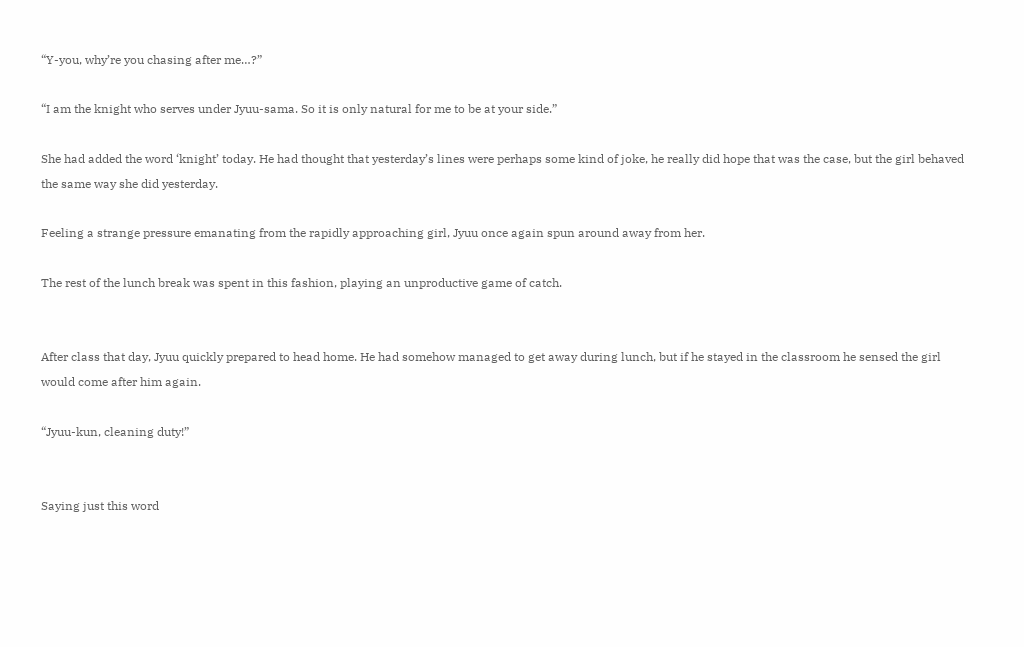“Y-you, why’re you chasing after me…?”

“I am the knight who serves under Jyuu-sama. So it is only natural for me to be at your side.”

She had added the word ‘knight’ today. He had thought that yesterday’s lines were perhaps some kind of joke, he really did hope that was the case, but the girl behaved the same way she did yesterday.

Feeling a strange pressure emanating from the rapidly approaching girl, Jyuu once again spun around away from her.

The rest of the lunch break was spent in this fashion, playing an unproductive game of catch.


After class that day, Jyuu quickly prepared to head home. He had somehow managed to get away during lunch, but if he stayed in the classroom he sensed the girl would come after him again.

“Jyuu-kun, cleaning duty!”


Saying just this word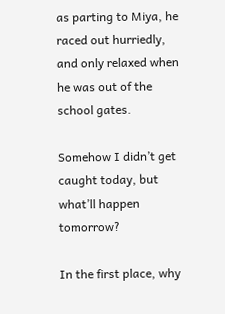as parting to Miya, he raced out hurriedly, and only relaxed when he was out of the school gates.

Somehow I didn’t get caught today, but what’ll happen tomorrow?

In the first place, why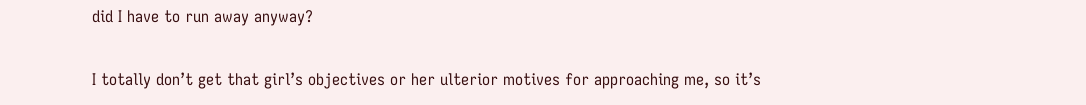did I have to run away anyway?

I totally don’t get that girl’s objectives or her ulterior motives for approaching me, so it’s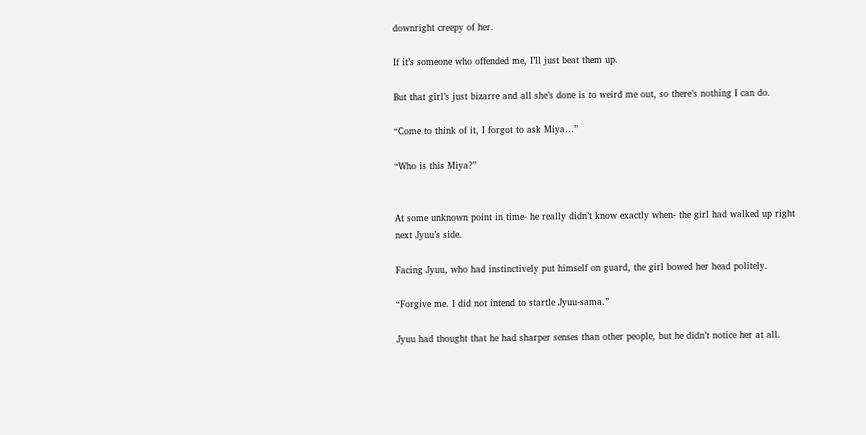downright creepy of her.

If it’s someone who offended me, I’ll just beat them up.

But that girl’s just bizarre and all she’s done is to weird me out, so there’s nothing I can do.

“Come to think of it, I forgot to ask Miya…”

“Who is this Miya?”


At some unknown point in time- he really didn’t know exactly when- the girl had walked up right next Jyuu’s side.

Facing Jyuu, who had instinctively put himself on guard, the girl bowed her head politely.

“Forgive me. I did not intend to startle Jyuu-sama.”

Jyuu had thought that he had sharper senses than other people, but he didn’t notice her at all.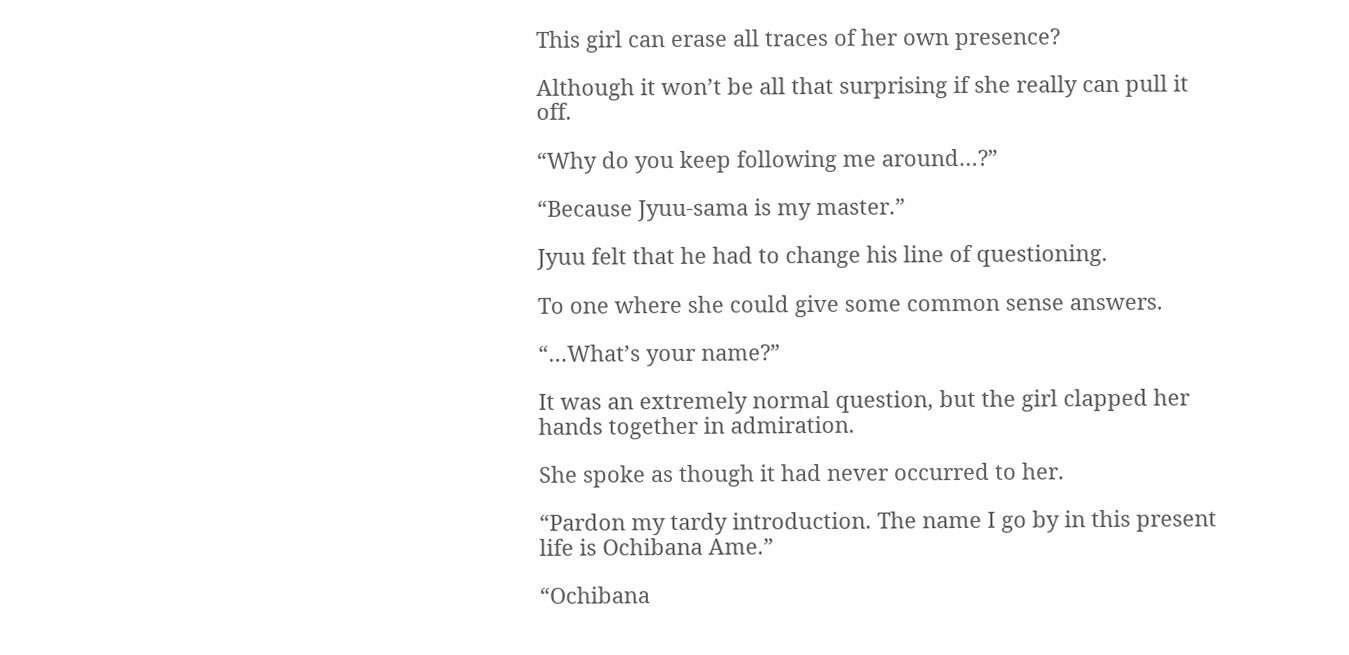This girl can erase all traces of her own presence?

Although it won’t be all that surprising if she really can pull it off.

“Why do you keep following me around…?”

“Because Jyuu-sama is my master.”

Jyuu felt that he had to change his line of questioning.

To one where she could give some common sense answers.

“…What’s your name?”

It was an extremely normal question, but the girl clapped her hands together in admiration.

She spoke as though it had never occurred to her.

“Pardon my tardy introduction. The name I go by in this present life is Ochibana Ame.”

“Ochibana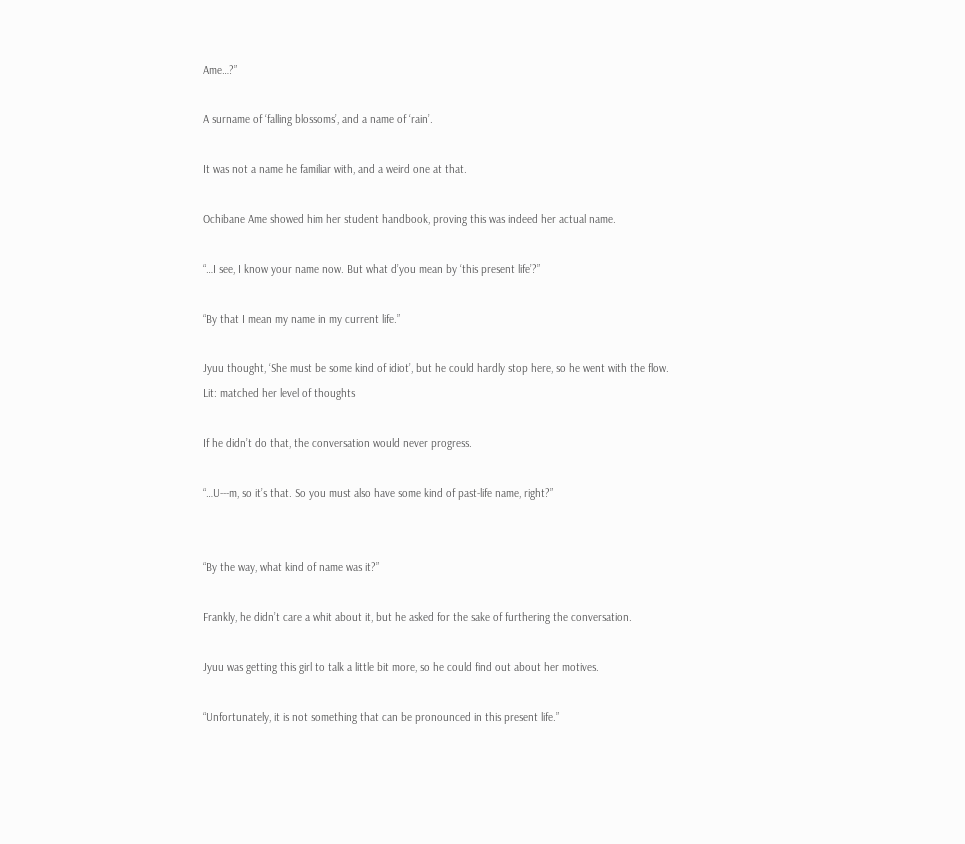Ame…?”

A surname of ‘falling blossoms’, and a name of ‘rain’.

It was not a name he familiar with, and a weird one at that.

Ochibane Ame showed him her student handbook, proving this was indeed her actual name.

“…I see, I know your name now. But what d’you mean by ‘this present life’?”

“By that I mean my name in my current life.”

Jyuu thought, ‘She must be some kind of idiot’, but he could hardly stop here, so he went with the flow.
Lit: matched her level of thoughts

If he didn’t do that, the conversation would never progress.

“…U---m, so it’s that. So you must also have some kind of past-life name, right?”


“By the way, what kind of name was it?”

Frankly, he didn’t care a whit about it, but he asked for the sake of furthering the conversation.

Jyuu was getting this girl to talk a little bit more, so he could find out about her motives.

“Unfortunately, it is not something that can be pronounced in this present life.”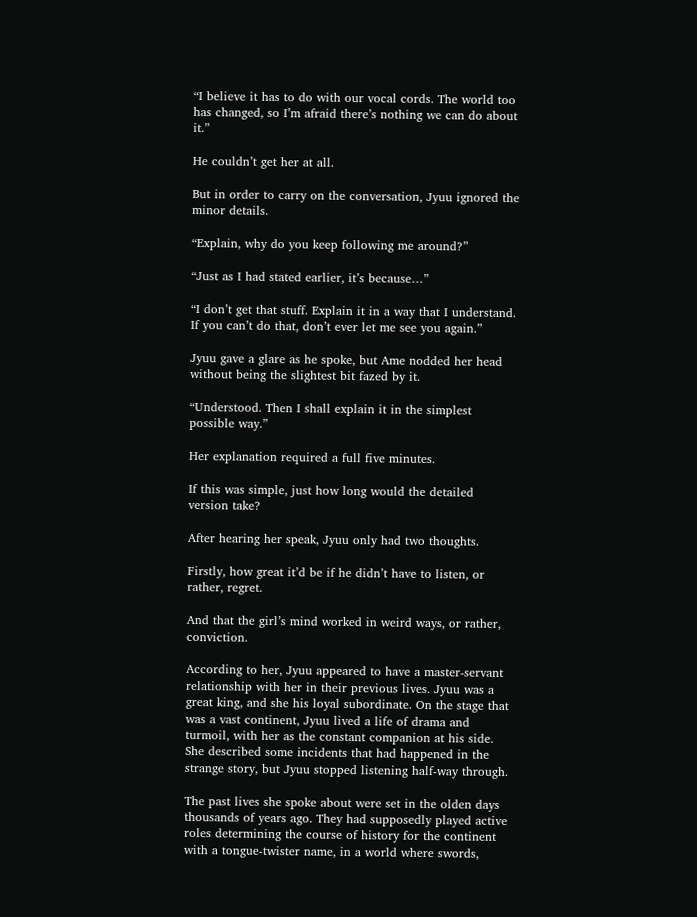“I believe it has to do with our vocal cords. The world too has changed, so I’m afraid there’s nothing we can do about it.”

He couldn’t get her at all.

But in order to carry on the conversation, Jyuu ignored the minor details.

“Explain, why do you keep following me around?”

“Just as I had stated earlier, it’s because…”

“I don’t get that stuff. Explain it in a way that I understand. If you can’t do that, don’t ever let me see you again.”

Jyuu gave a glare as he spoke, but Ame nodded her head without being the slightest bit fazed by it.

“Understood. Then I shall explain it in the simplest possible way.”

Her explanation required a full five minutes.

If this was simple, just how long would the detailed version take?

After hearing her speak, Jyuu only had two thoughts.

Firstly, how great it’d be if he didn’t have to listen, or rather, regret.

And that the girl’s mind worked in weird ways, or rather, conviction.

According to her, Jyuu appeared to have a master-servant relationship with her in their previous lives. Jyuu was a great king, and she his loyal subordinate. On the stage that was a vast continent, Jyuu lived a life of drama and turmoil, with her as the constant companion at his side. She described some incidents that had happened in the strange story, but Jyuu stopped listening half-way through.

The past lives she spoke about were set in the olden days thousands of years ago. They had supposedly played active roles determining the course of history for the continent with a tongue-twister name, in a world where swords,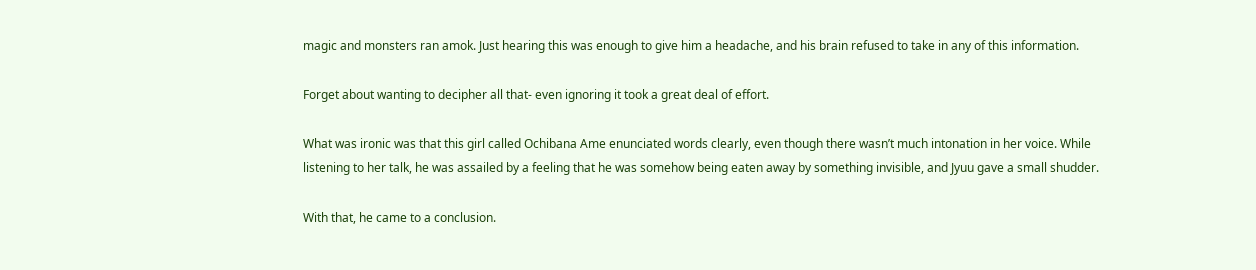magic and monsters ran amok. Just hearing this was enough to give him a headache, and his brain refused to take in any of this information.

Forget about wanting to decipher all that- even ignoring it took a great deal of effort.

What was ironic was that this girl called Ochibana Ame enunciated words clearly, even though there wasn’t much intonation in her voice. While listening to her talk, he was assailed by a feeling that he was somehow being eaten away by something invisible, and Jyuu gave a small shudder.

With that, he came to a conclusion.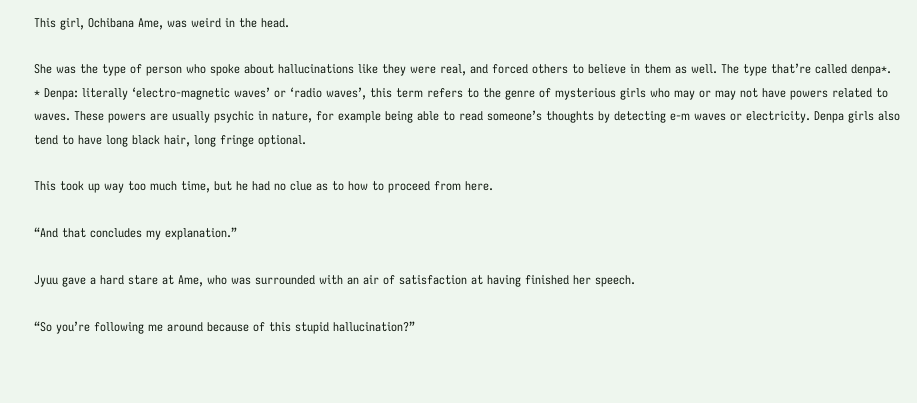This girl, Ochibana Ame, was weird in the head.

She was the type of person who spoke about hallucinations like they were real, and forced others to believe in them as well. The type that’re called denpa*.
* Denpa: literally ‘electro-magnetic waves’ or ‘radio waves’, this term refers to the genre of mysterious girls who may or may not have powers related to waves. These powers are usually psychic in nature, for example being able to read someone’s thoughts by detecting e-m waves or electricity. Denpa girls also tend to have long black hair, long fringe optional.

This took up way too much time, but he had no clue as to how to proceed from here.

“And that concludes my explanation.”

Jyuu gave a hard stare at Ame, who was surrounded with an air of satisfaction at having finished her speech.

“So you’re following me around because of this stupid hallucination?”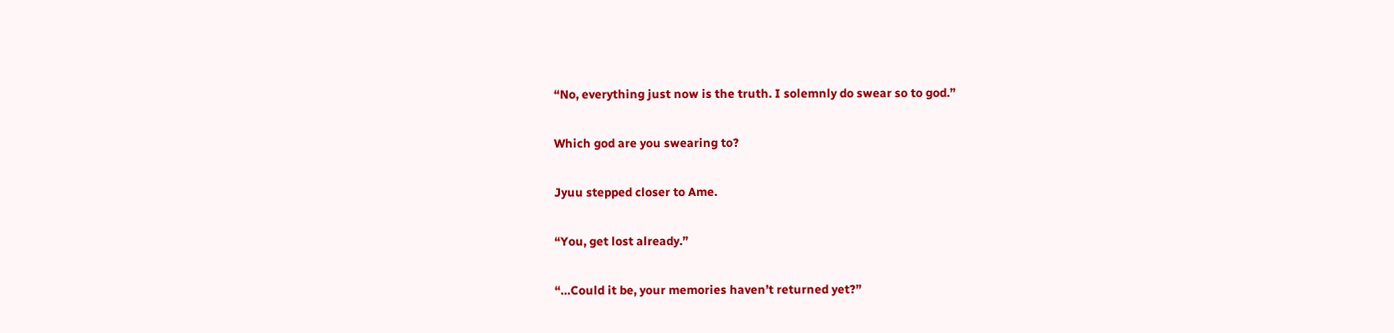“No, everything just now is the truth. I solemnly do swear so to god.”

Which god are you swearing to?

Jyuu stepped closer to Ame.

“You, get lost already.”

“…Could it be, your memories haven’t returned yet?”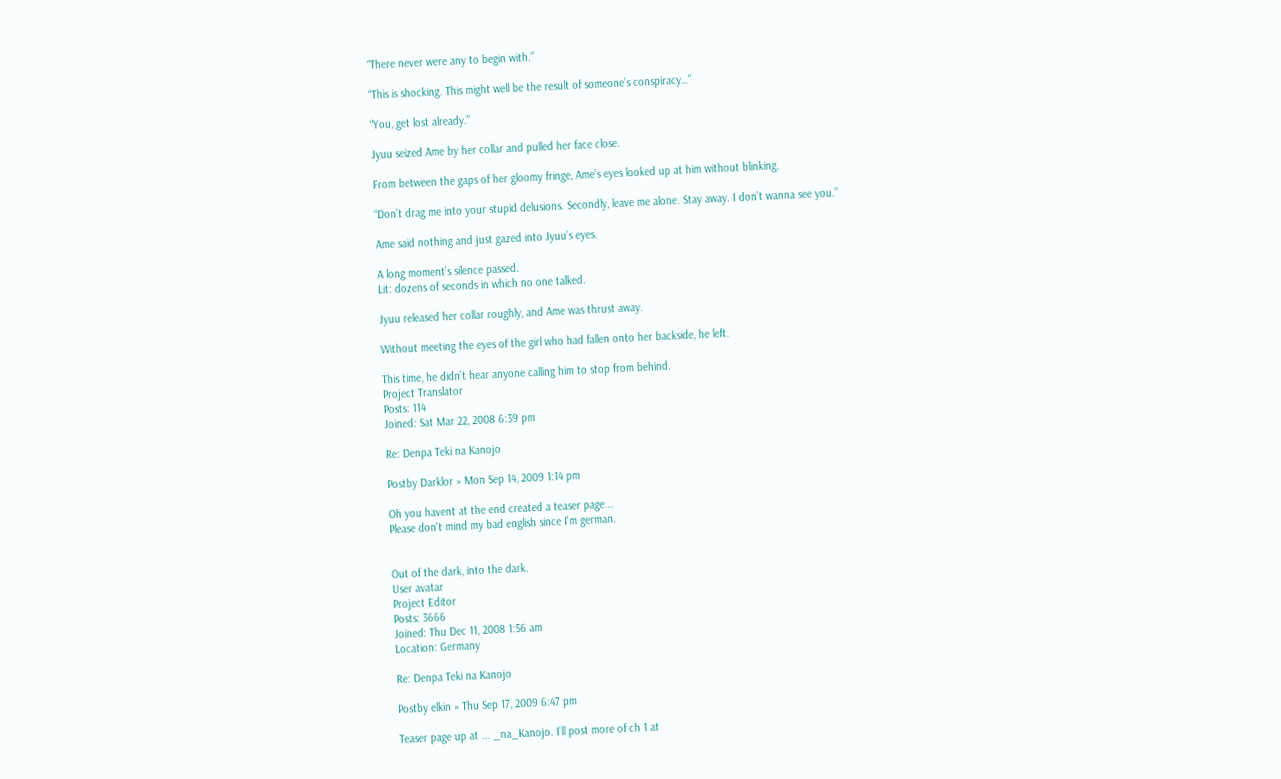“There never were any to begin with.”

“This is shocking. This might well be the result of someone’s conspiracy…”

“You, get lost already.”

Jyuu seized Ame by her collar and pulled her face close.

From between the gaps of her gloomy fringe, Ame’s eyes looked up at him without blinking.

“Don’t drag me into your stupid delusions. Secondly, leave me alone. Stay away. I don’t wanna see you.”

Ame said nothing and just gazed into Jyuu’s eyes.

A long moment’s silence passed.
Lit: dozens of seconds in which no one talked.

Jyuu released her collar roughly, and Ame was thrust away.

Without meeting the eyes of the girl who had fallen onto her backside, he left.

This time, he didn’t hear anyone calling him to stop from behind.
Project Translator
Posts: 114
Joined: Sat Mar 22, 2008 6:39 pm

Re: Denpa Teki na Kanojo

Postby Darklor » Mon Sep 14, 2009 1:14 pm

Oh you havent at the end created a teaser page...
Please don't mind my bad english since I'm german.


Out of the dark, into the dark.
User avatar
Project Editor
Posts: 3666
Joined: Thu Dec 11, 2008 1:56 am
Location: Germany

Re: Denpa Teki na Kanojo

Postby elkin » Thu Sep 17, 2009 6:47 pm

Teaser page up at ... _na_Kanojo. I'll post more of ch 1 at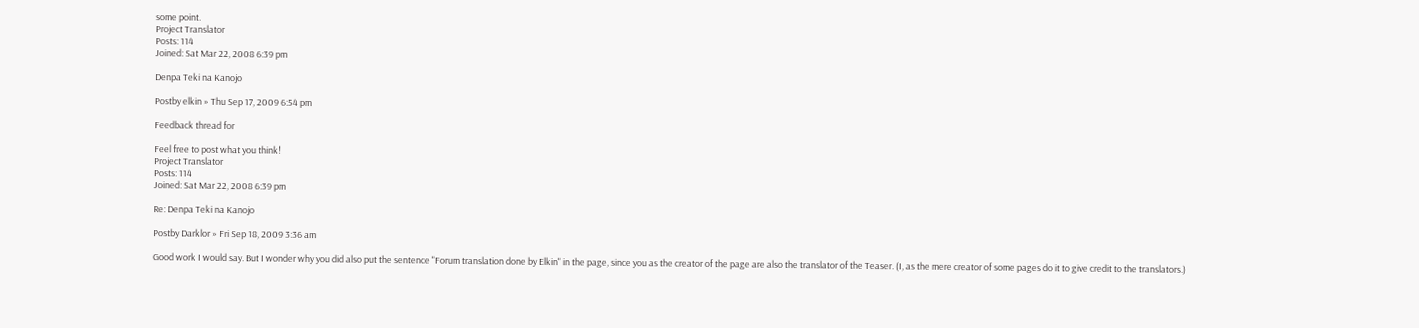some point.
Project Translator
Posts: 114
Joined: Sat Mar 22, 2008 6:39 pm

Denpa Teki na Kanojo

Postby elkin » Thu Sep 17, 2009 6:54 pm

Feedback thread for

Feel free to post what you think!
Project Translator
Posts: 114
Joined: Sat Mar 22, 2008 6:39 pm

Re: Denpa Teki na Kanojo

Postby Darklor » Fri Sep 18, 2009 3:36 am

Good work I would say. But I wonder why you did also put the sentence "Forum translation done by Elkin" in the page, since you as the creator of the page are also the translator of the Teaser. (I, as the mere creator of some pages do it to give credit to the translators.)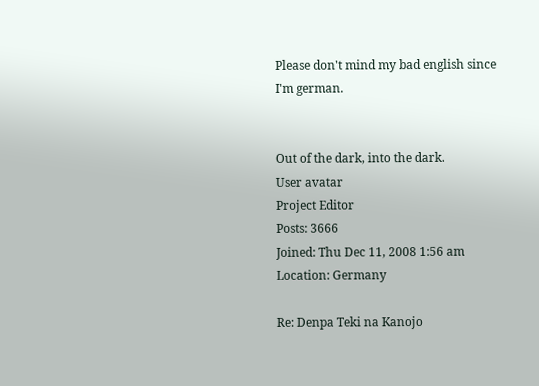Please don't mind my bad english since I'm german.


Out of the dark, into the dark.
User avatar
Project Editor
Posts: 3666
Joined: Thu Dec 11, 2008 1:56 am
Location: Germany

Re: Denpa Teki na Kanojo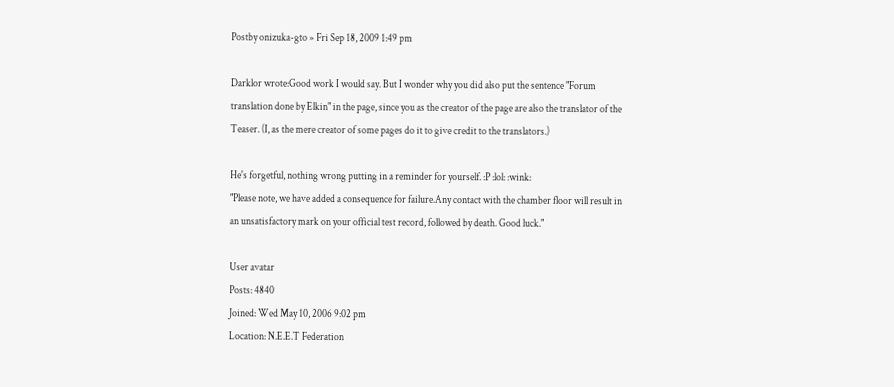Postby onizuka-gto » Fri Sep 18, 2009 1:49 pm

Darklor wrote:Good work I would say. But I wonder why you did also put the sentence "Forum translation done by Elkin" in the page, since you as the creator of the page are also the translator of the Teaser. (I, as the mere creator of some pages do it to give credit to the translators.)

He's forgetful, nothing wrong putting in a reminder for yourself. :P :lol: :wink:
"Please note, we have added a consequence for failure.Any contact with the chamber floor will result in an unsatisfactory mark on your official test record, followed by death. Good luck."

User avatar
Posts: 4840
Joined: Wed May 10, 2006 9:02 pm
Location: N.E.E.T Federation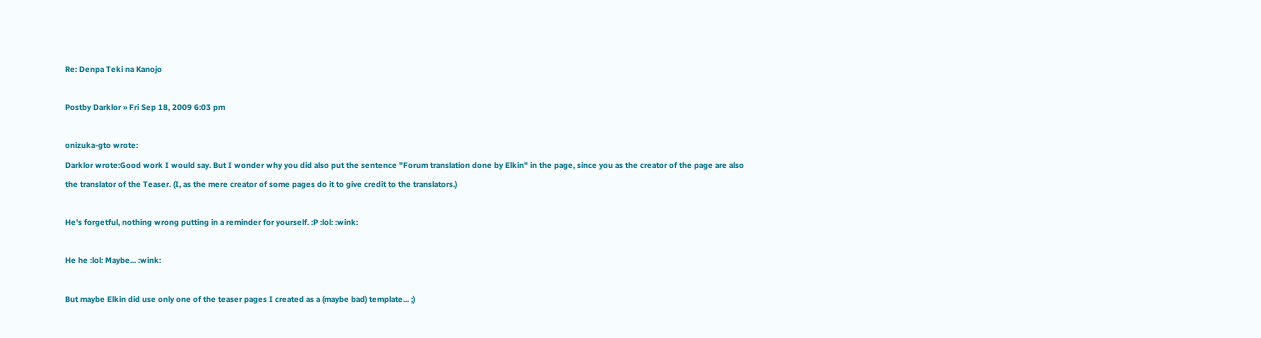Re: Denpa Teki na Kanojo

Postby Darklor » Fri Sep 18, 2009 6:03 pm

onizuka-gto wrote:
Darklor wrote:Good work I would say. But I wonder why you did also put the sentence "Forum translation done by Elkin" in the page, since you as the creator of the page are also the translator of the Teaser. (I, as the mere creator of some pages do it to give credit to the translators.)

He's forgetful, nothing wrong putting in a reminder for yourself. :P :lol: :wink:

He he :lol: Maybe... :wink:

But maybe Elkin did use only one of the teaser pages I created as a (maybe bad) template... ;)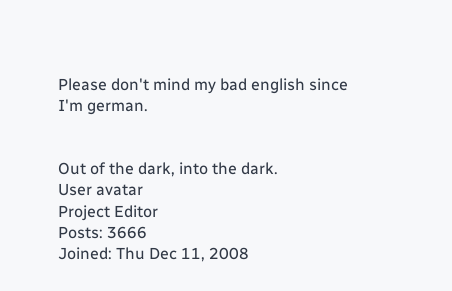Please don't mind my bad english since I'm german.


Out of the dark, into the dark.
User avatar
Project Editor
Posts: 3666
Joined: Thu Dec 11, 2008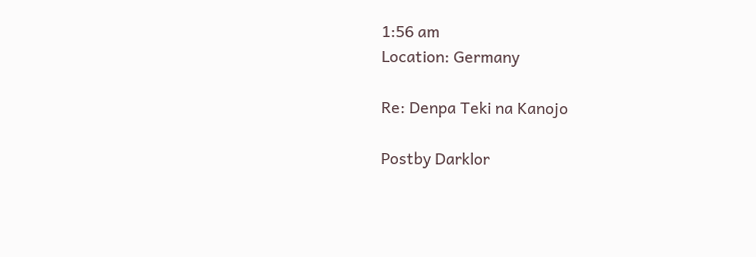1:56 am
Location: Germany

Re: Denpa Teki na Kanojo

Postby Darklor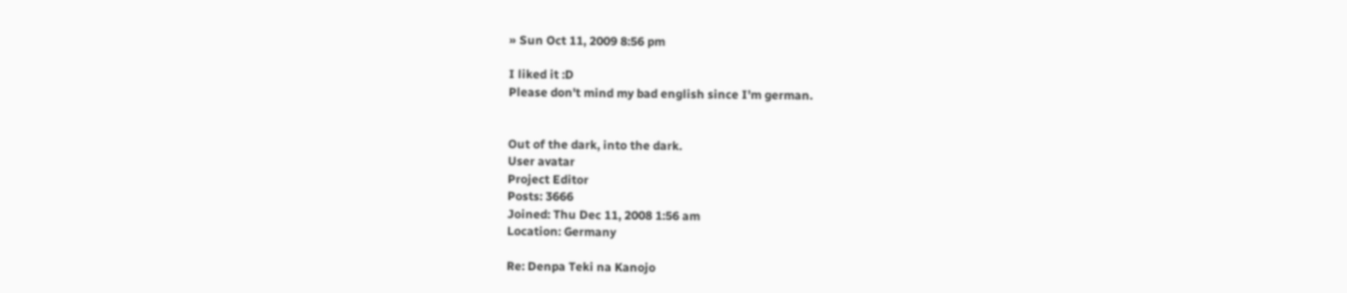» Sun Oct 11, 2009 8:56 pm

I liked it :D
Please don't mind my bad english since I'm german.


Out of the dark, into the dark.
User avatar
Project Editor
Posts: 3666
Joined: Thu Dec 11, 2008 1:56 am
Location: Germany

Re: Denpa Teki na Kanojo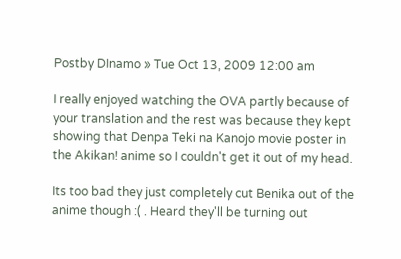Postby DInamo » Tue Oct 13, 2009 12:00 am

I really enjoyed watching the OVA partly because of your translation and the rest was because they kept showing that Denpa Teki na Kanojo movie poster in the Akikan! anime so I couldn't get it out of my head.

Its too bad they just completely cut Benika out of the anime though :( . Heard they'll be turning out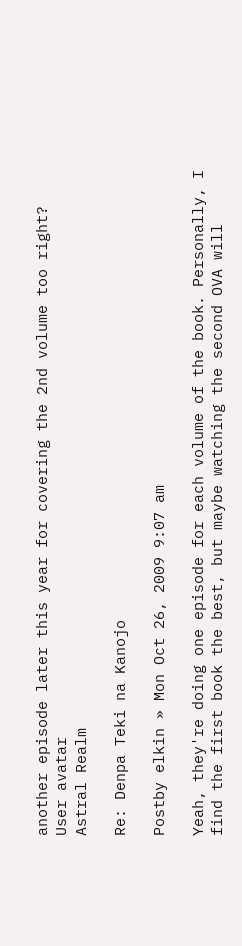another episode later this year for covering the 2nd volume too right?
User avatar
Astral Realm

Re: Denpa Teki na Kanojo

Postby elkin » Mon Oct 26, 2009 9:07 am

Yeah, they're doing one episode for each volume of the book. Personally, I find the first book the best, but maybe watching the second OVA will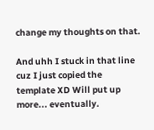change my thoughts on that.

And uhh I stuck in that line cuz I just copied the template XD Will put up more... eventually.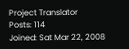Project Translator
Posts: 114
Joined: Sat Mar 22, 2008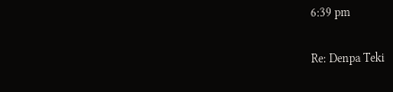6:39 pm

Re: Denpa Teki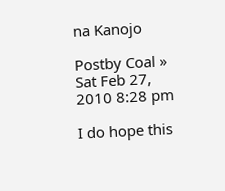na Kanojo

Postby Coal » Sat Feb 27, 2010 8:28 pm

I do hope this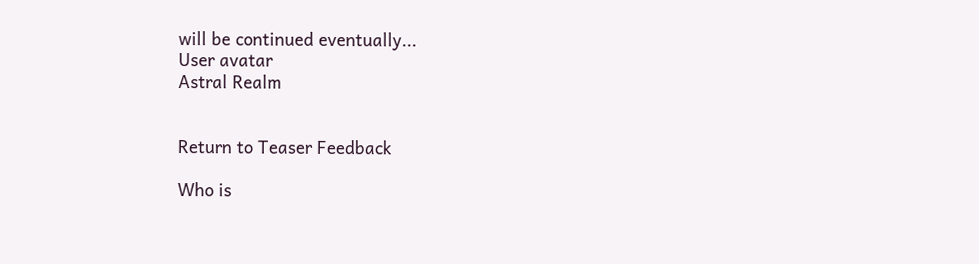will be continued eventually...
User avatar
Astral Realm


Return to Teaser Feedback

Who is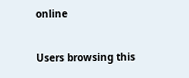online

Users browsing this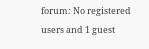forum: No registered users and 1 guest